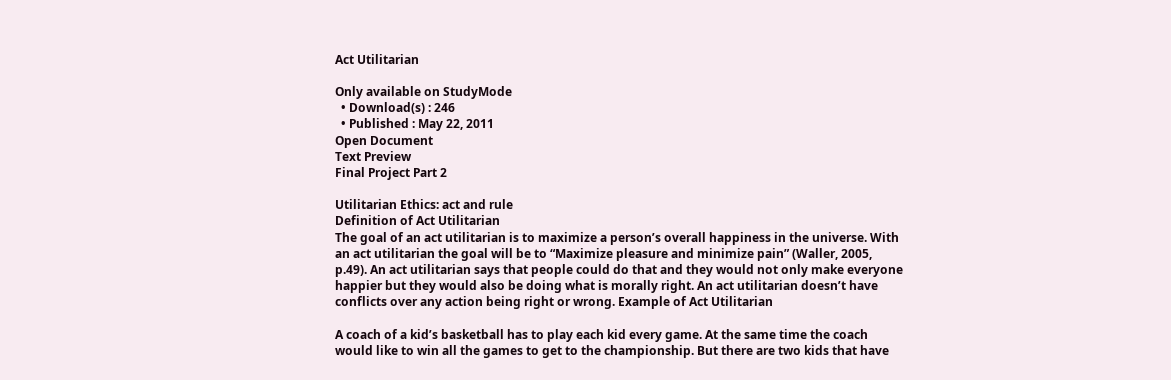Act Utilitarian

Only available on StudyMode
  • Download(s) : 246
  • Published : May 22, 2011
Open Document
Text Preview
Final Project Part 2

Utilitarian Ethics: act and rule
Definition of Act Utilitarian
The goal of an act utilitarian is to maximize a person’s overall happiness in the universe. With an act utilitarian the goal will be to “Maximize pleasure and minimize pain” (Waller, 2005, p.49). An act utilitarian says that people could do that and they would not only make everyone happier but they would also be doing what is morally right. An act utilitarian doesn’t have conflicts over any action being right or wrong. Example of Act Utilitarian

A coach of a kid’s basketball has to play each kid every game. At the same time the coach would like to win all the games to get to the championship. But there are two kids that have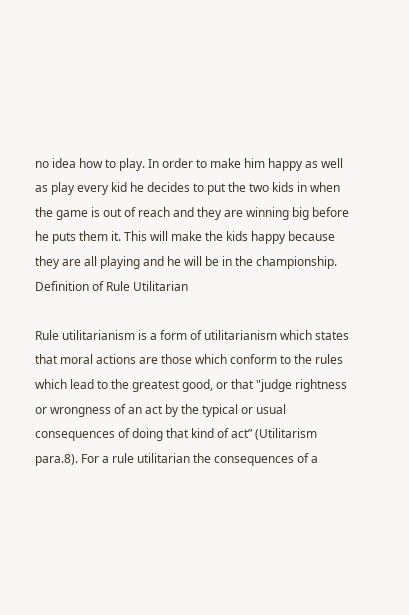no idea how to play. In order to make him happy as well as play every kid he decides to put the two kids in when the game is out of reach and they are winning big before he puts them it. This will make the kids happy because they are all playing and he will be in the championship. Definition of Rule Utilitarian

Rule utilitarianism is a form of utilitarianism which states that moral actions are those which conform to the rules which lead to the greatest good, or that "judge rightness or wrongness of an act by the typical or usual consequences of doing that kind of act” (Utilitarism para.8). For a rule utilitarian the consequences of a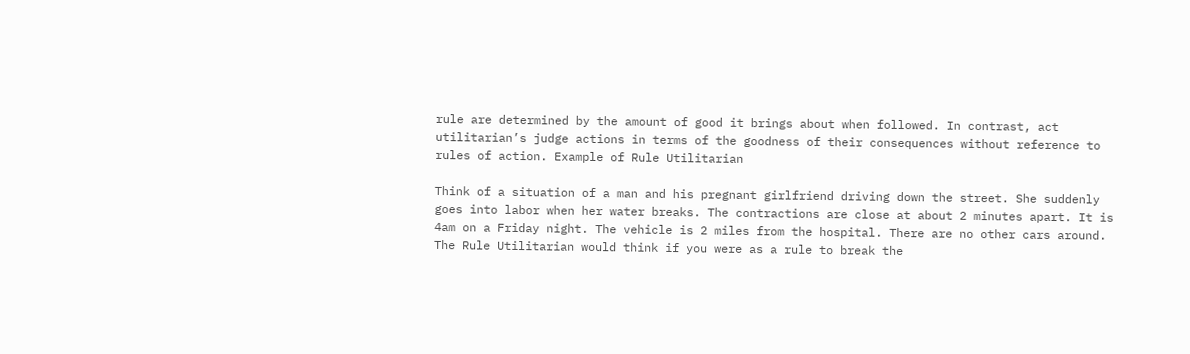rule are determined by the amount of good it brings about when followed. In contrast, act utilitarian’s judge actions in terms of the goodness of their consequences without reference to rules of action. Example of Rule Utilitarian

Think of a situation of a man and his pregnant girlfriend driving down the street. She suddenly goes into labor when her water breaks. The contractions are close at about 2 minutes apart. It is 4am on a Friday night. The vehicle is 2 miles from the hospital. There are no other cars around. The Rule Utilitarian would think if you were as a rule to break the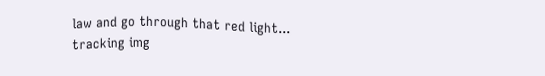law and go through that red light...
tracking img